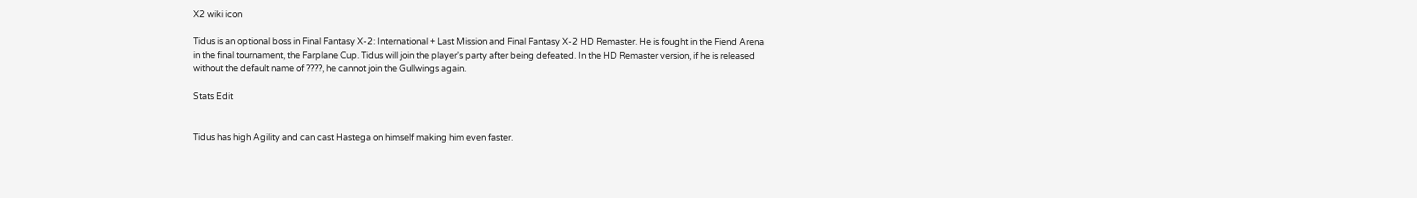X2 wiki icon

Tidus is an optional boss in Final Fantasy X-2: International + Last Mission and Final Fantasy X-2 HD Remaster. He is fought in the Fiend Arena in the final tournament, the Farplane Cup. Tidus will join the player's party after being defeated. In the HD Remaster version, if he is released without the default name of ????, he cannot join the Gullwings again.

Stats Edit


Tidus has high Agility and can cast Hastega on himself making him even faster.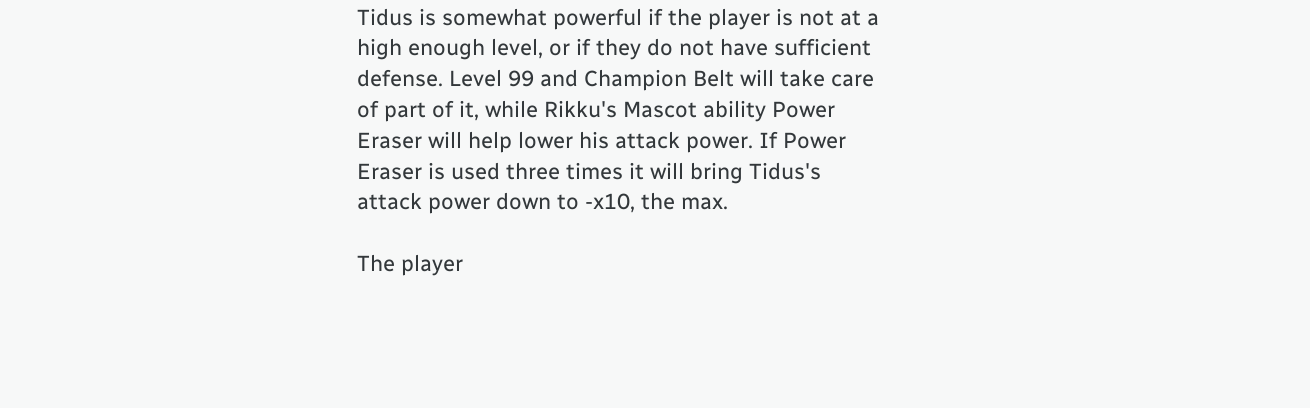Tidus is somewhat powerful if the player is not at a high enough level, or if they do not have sufficient defense. Level 99 and Champion Belt will take care of part of it, while Rikku's Mascot ability Power Eraser will help lower his attack power. If Power Eraser is used three times it will bring Tidus's attack power down to -x10, the max.

The player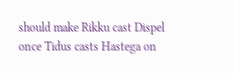should make Rikku cast Dispel once Tidus casts Hastega on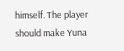himself. The player should make Yuna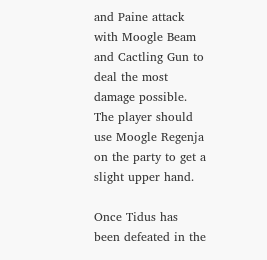and Paine attack with Moogle Beam and Cactling Gun to deal the most damage possible. The player should use Moogle Regenja on the party to get a slight upper hand.

Once Tidus has been defeated in the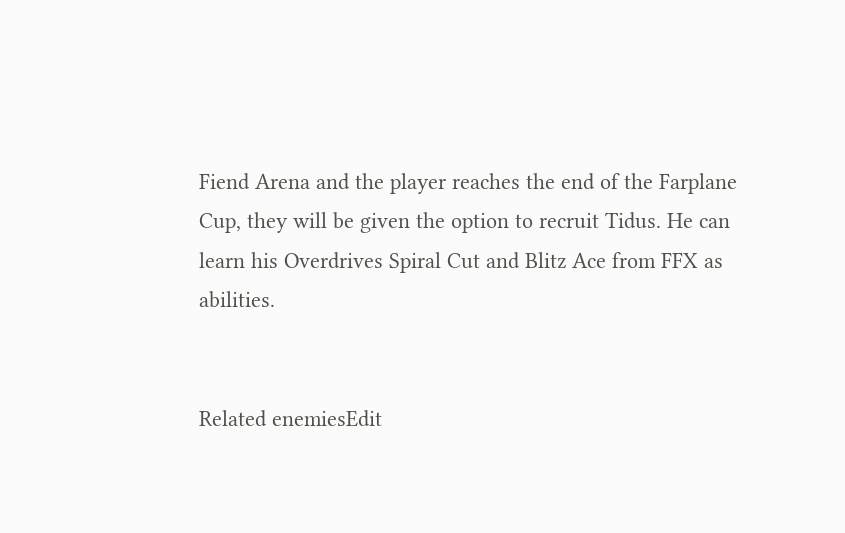Fiend Arena and the player reaches the end of the Farplane Cup, they will be given the option to recruit Tidus. He can learn his Overdrives Spiral Cut and Blitz Ace from FFX as abilities.


Related enemiesEdit